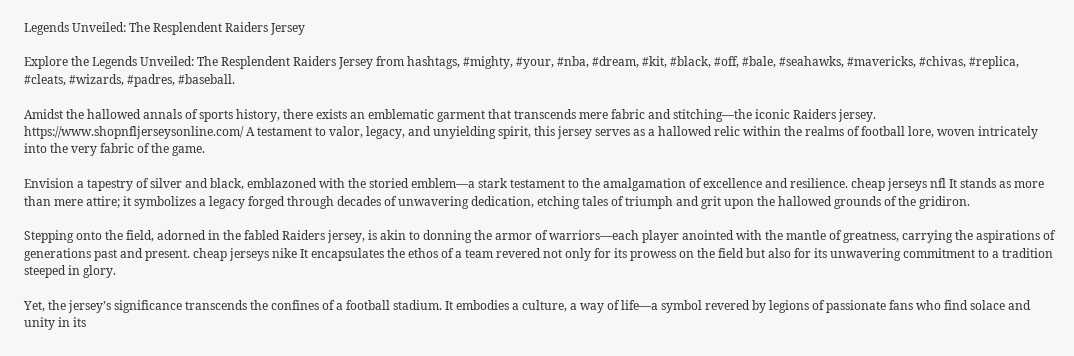Legends Unveiled: The Resplendent Raiders Jersey

Explore the Legends Unveiled: The Resplendent Raiders Jersey from hashtags, #mighty, #your, #nba, #dream, #kit, #black, #off, #bale, #seahawks, #mavericks, #chivas, #replica, #cleats, #wizards, #padres, #baseball.

Amidst the hallowed annals of sports history, there exists an emblematic garment that transcends mere fabric and stitching—the iconic Raiders jersey. https://www.shopnfljerseysonline.com/ A testament to valor, legacy, and unyielding spirit, this jersey serves as a hallowed relic within the realms of football lore, woven intricately into the very fabric of the game.

Envision a tapestry of silver and black, emblazoned with the storied emblem—a stark testament to the amalgamation of excellence and resilience. cheap jerseys nfl It stands as more than mere attire; it symbolizes a legacy forged through decades of unwavering dedication, etching tales of triumph and grit upon the hallowed grounds of the gridiron.

Stepping onto the field, adorned in the fabled Raiders jersey, is akin to donning the armor of warriors—each player anointed with the mantle of greatness, carrying the aspirations of generations past and present. cheap jerseys nike It encapsulates the ethos of a team revered not only for its prowess on the field but also for its unwavering commitment to a tradition steeped in glory.

Yet, the jersey’s significance transcends the confines of a football stadium. It embodies a culture, a way of life—a symbol revered by legions of passionate fans who find solace and unity in its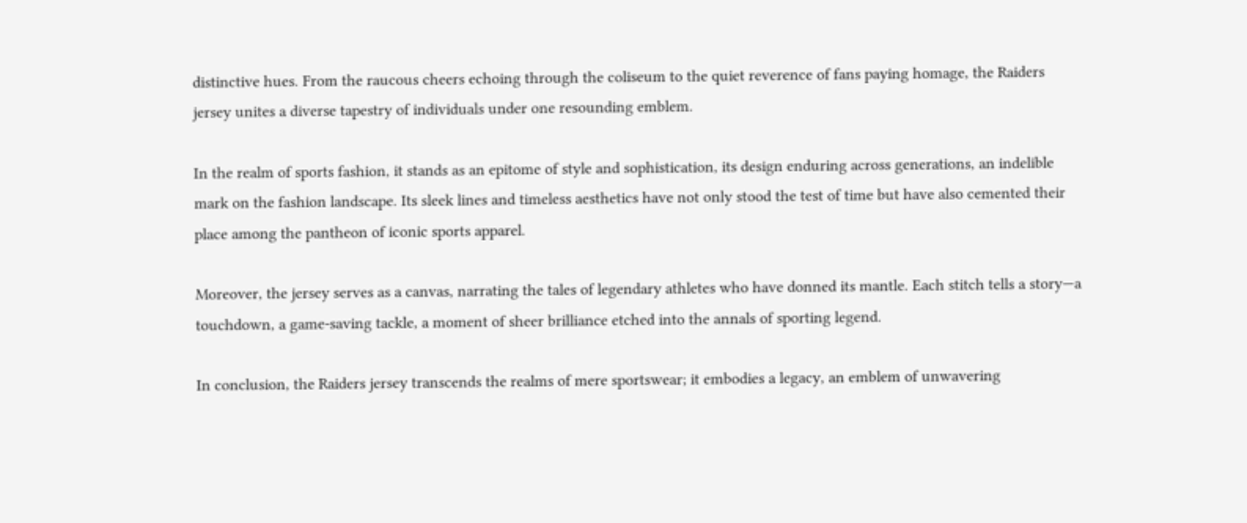distinctive hues. From the raucous cheers echoing through the coliseum to the quiet reverence of fans paying homage, the Raiders jersey unites a diverse tapestry of individuals under one resounding emblem.

In the realm of sports fashion, it stands as an epitome of style and sophistication, its design enduring across generations, an indelible mark on the fashion landscape. Its sleek lines and timeless aesthetics have not only stood the test of time but have also cemented their place among the pantheon of iconic sports apparel.

Moreover, the jersey serves as a canvas, narrating the tales of legendary athletes who have donned its mantle. Each stitch tells a story—a touchdown, a game-saving tackle, a moment of sheer brilliance etched into the annals of sporting legend.

In conclusion, the Raiders jersey transcends the realms of mere sportswear; it embodies a legacy, an emblem of unwavering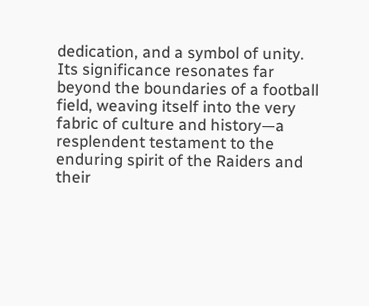dedication, and a symbol of unity. Its significance resonates far beyond the boundaries of a football field, weaving itself into the very fabric of culture and history—a resplendent testament to the enduring spirit of the Raiders and their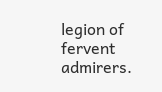legion of fervent admirers.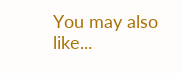You may also like...